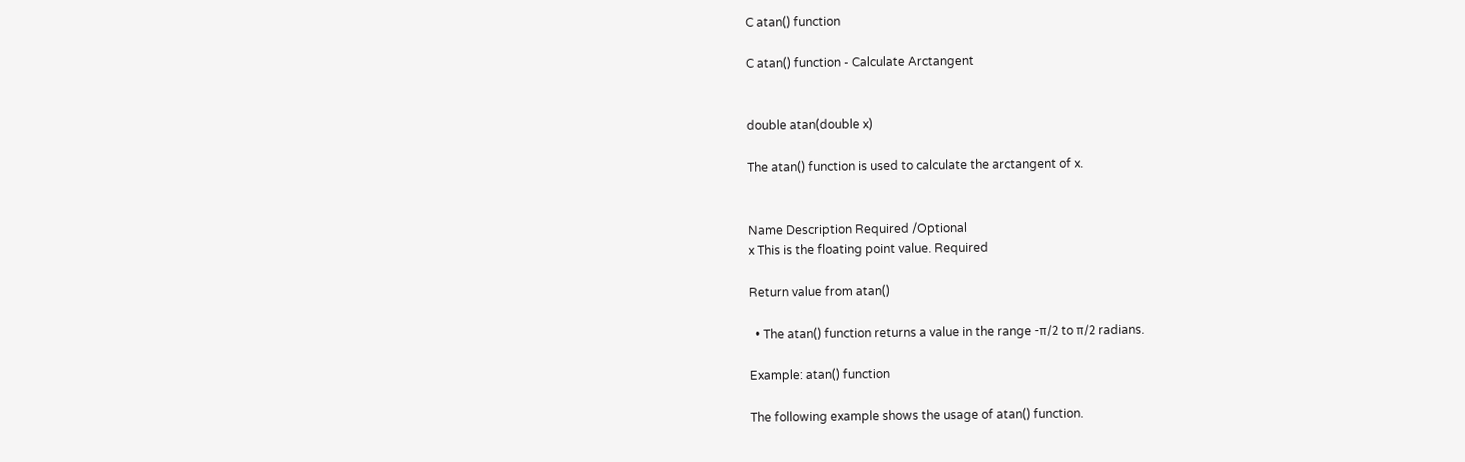C atan() function

C atan() function - Calculate Arctangent


double atan(double x)

The atan() function is used to calculate the arctangent of x.


Name Description Required /Optional
x This is the floating point value. Required

Return value from atan()

  • The atan() function returns a value in the range -π/2 to π/2 radians.

Example: atan() function

The following example shows the usage of atan() function.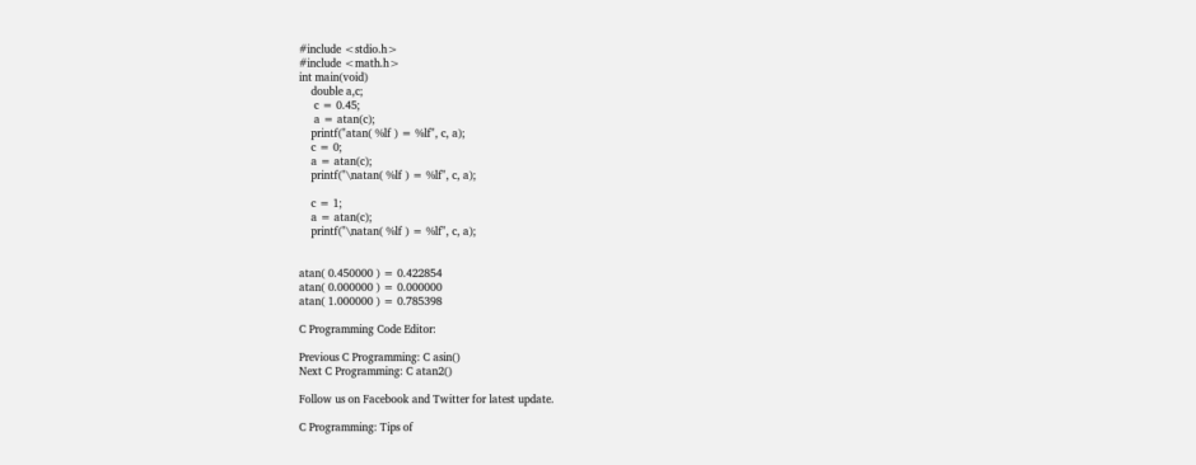#include <stdio.h>
#include <math.h>
int main(void)
    double a,c;
     c = 0.45;
     a = atan(c);
    printf("atan( %lf ) = %lf", c, a);
    c = 0;
    a = atan(c);
    printf("\natan( %lf ) = %lf", c, a);

    c = 1;
    a = atan(c);
    printf("\natan( %lf ) = %lf", c, a);


atan( 0.450000 ) = 0.422854
atan( 0.000000 ) = 0.000000
atan( 1.000000 ) = 0.785398

C Programming Code Editor:

Previous C Programming: C asin()
Next C Programming: C atan2()

Follow us on Facebook and Twitter for latest update.

C Programming: Tips of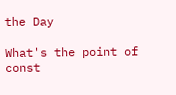the Day

What's the point of const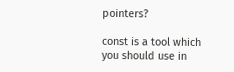pointers?

const is a tool which you should use in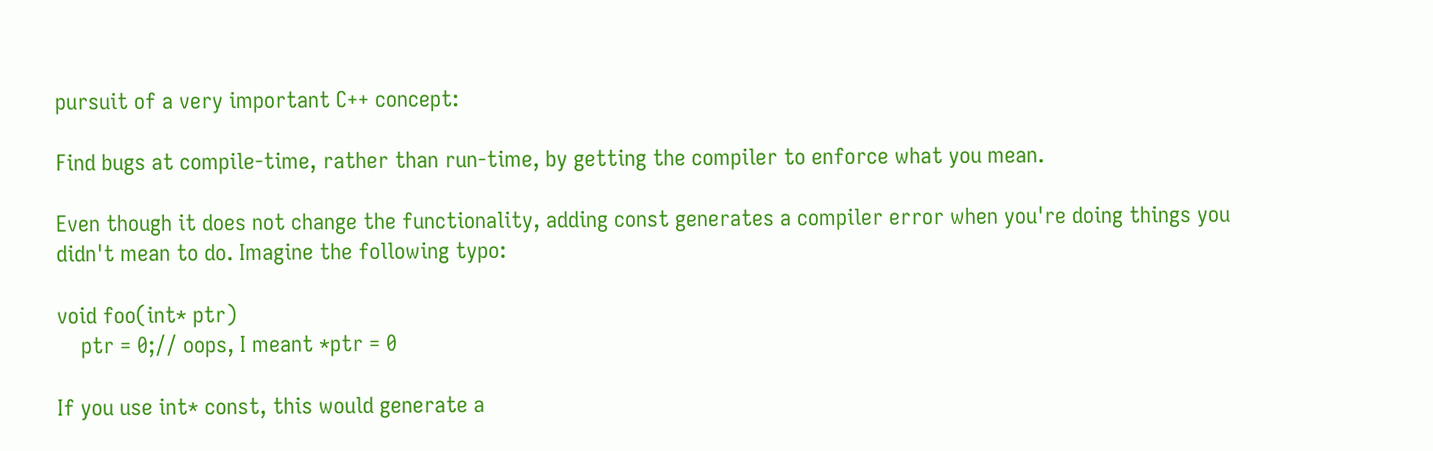pursuit of a very important C++ concept:

Find bugs at compile-time, rather than run-time, by getting the compiler to enforce what you mean.

Even though it does not change the functionality, adding const generates a compiler error when you're doing things you didn't mean to do. Imagine the following typo:

void foo(int* ptr)
    ptr = 0;// oops, I meant *ptr = 0

If you use int* const, this would generate a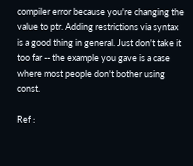compiler error because you're changing the value to ptr. Adding restrictions via syntax is a good thing in general. Just don't take it too far -- the example you gave is a case where most people don't bother using const.

Ref :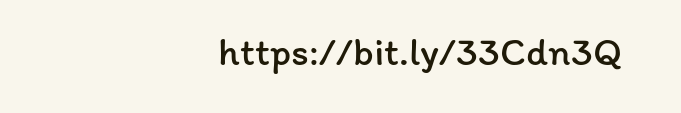https://bit.ly/33Cdn3Q